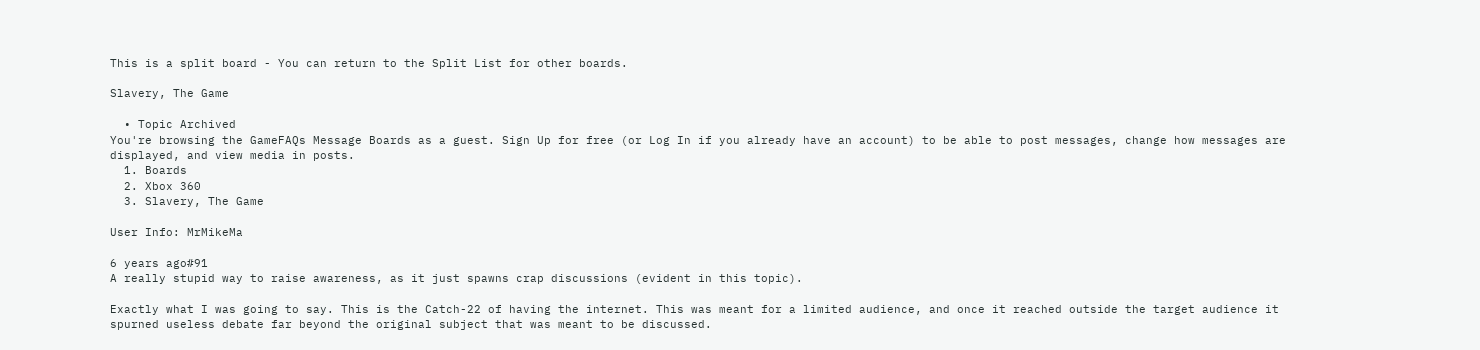This is a split board - You can return to the Split List for other boards.

Slavery, The Game

  • Topic Archived
You're browsing the GameFAQs Message Boards as a guest. Sign Up for free (or Log In if you already have an account) to be able to post messages, change how messages are displayed, and view media in posts.
  1. Boards
  2. Xbox 360
  3. Slavery, The Game

User Info: MrMikeMa

6 years ago#91
A really stupid way to raise awareness, as it just spawns crap discussions (evident in this topic).

Exactly what I was going to say. This is the Catch-22 of having the internet. This was meant for a limited audience, and once it reached outside the target audience it spurned useless debate far beyond the original subject that was meant to be discussed.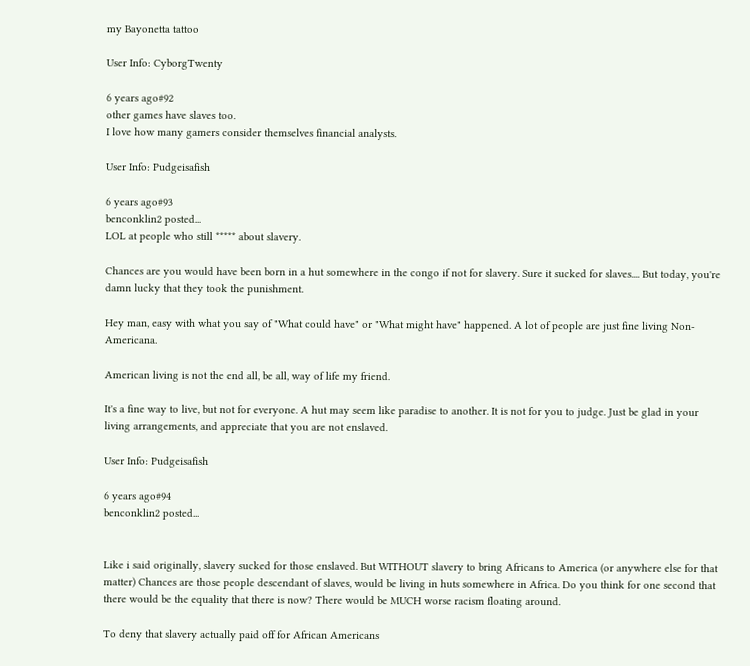my Bayonetta tattoo

User Info: CyborgTwenty

6 years ago#92
other games have slaves too.
I love how many gamers consider themselves financial analysts.

User Info: Pudgeisafish

6 years ago#93
benconklin2 posted...
LOL at people who still ***** about slavery.

Chances are you would have been born in a hut somewhere in the congo if not for slavery. Sure it sucked for slaves.... But today, you're damn lucky that they took the punishment.

Hey man, easy with what you say of "What could have" or "What might have" happened. A lot of people are just fine living Non-Americana.

American living is not the end all, be all, way of life my friend.

It's a fine way to live, but not for everyone. A hut may seem like paradise to another. It is not for you to judge. Just be glad in your living arrangements, and appreciate that you are not enslaved.

User Info: Pudgeisafish

6 years ago#94
benconklin2 posted...


Like i said originally, slavery sucked for those enslaved. But WITHOUT slavery to bring Africans to America (or anywhere else for that matter) Chances are those people descendant of slaves, would be living in huts somewhere in Africa. Do you think for one second that there would be the equality that there is now? There would be MUCH worse racism floating around.

To deny that slavery actually paid off for African Americans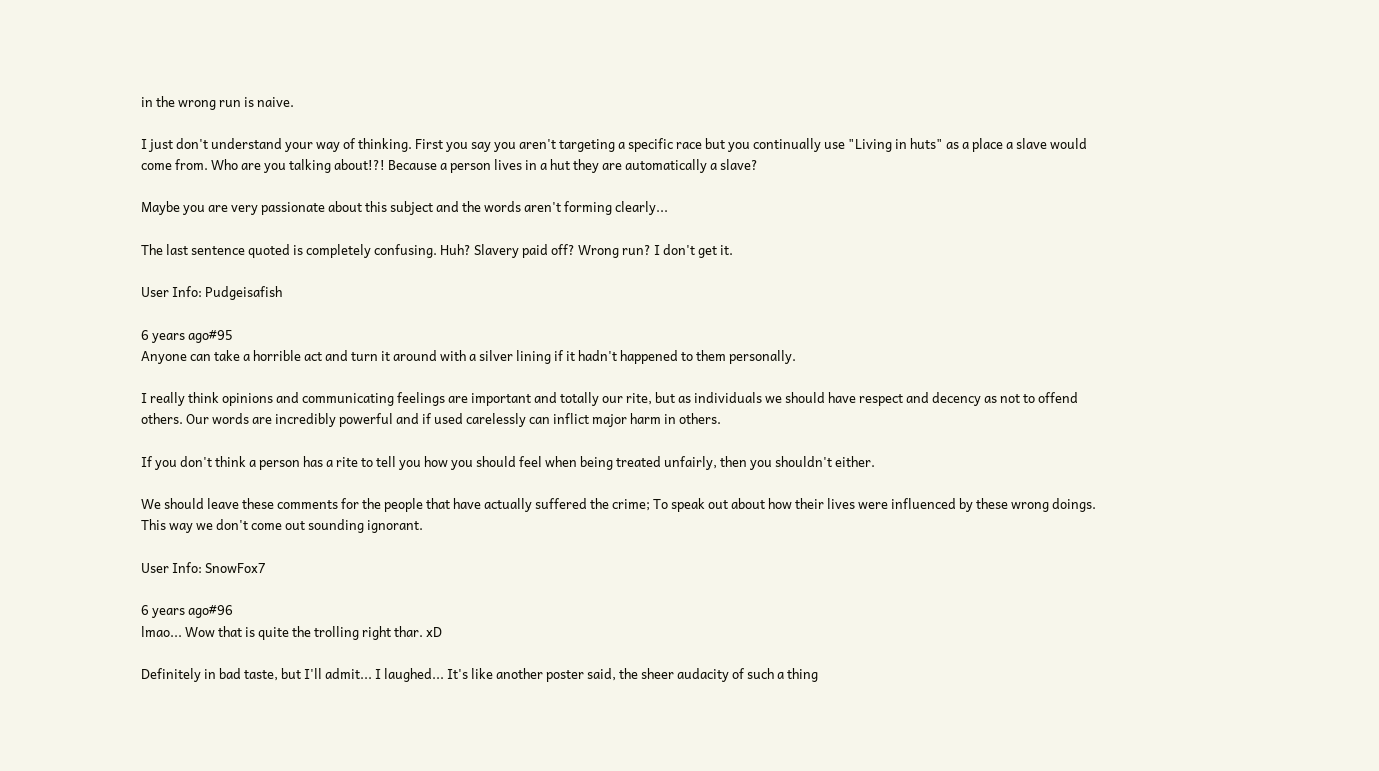in the wrong run is naive.

I just don't understand your way of thinking. First you say you aren't targeting a specific race but you continually use "Living in huts" as a place a slave would come from. Who are you talking about!?! Because a person lives in a hut they are automatically a slave?

Maybe you are very passionate about this subject and the words aren't forming clearly...

The last sentence quoted is completely confusing. Huh? Slavery paid off? Wrong run? I don't get it.

User Info: Pudgeisafish

6 years ago#95
Anyone can take a horrible act and turn it around with a silver lining if it hadn't happened to them personally.

I really think opinions and communicating feelings are important and totally our rite, but as individuals we should have respect and decency as not to offend others. Our words are incredibly powerful and if used carelessly can inflict major harm in others.

If you don't think a person has a rite to tell you how you should feel when being treated unfairly, then you shouldn't either.

We should leave these comments for the people that have actually suffered the crime; To speak out about how their lives were influenced by these wrong doings. This way we don't come out sounding ignorant.

User Info: SnowFox7

6 years ago#96
lmao... Wow that is quite the trolling right thar. xD

Definitely in bad taste, but I'll admit... I laughed... It's like another poster said, the sheer audacity of such a thing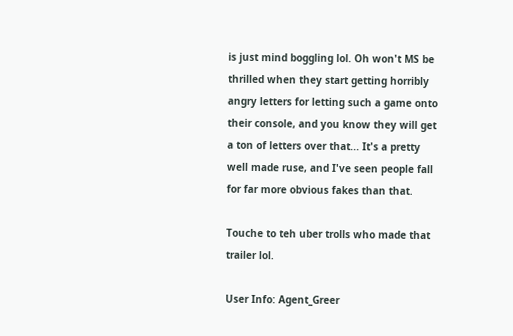is just mind boggling lol. Oh won't MS be thrilled when they start getting horribly angry letters for letting such a game onto their console, and you know they will get a ton of letters over that... It's a pretty well made ruse, and I've seen people fall for far more obvious fakes than that.

Touche to teh uber trolls who made that trailer lol.

User Info: Agent_Greer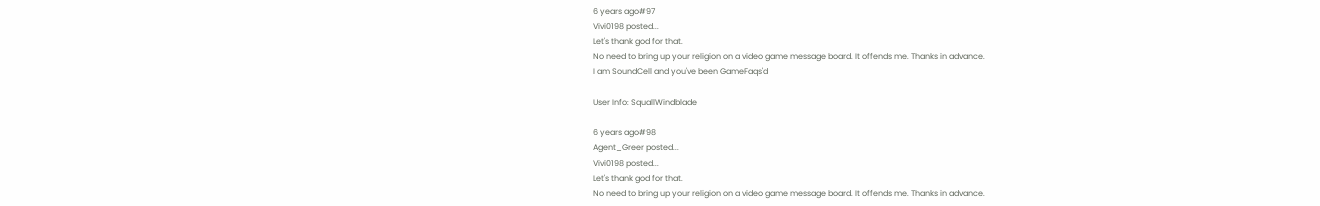6 years ago#97
Vivi0198 posted...
Let's thank god for that.
No need to bring up your religion on a video game message board. It offends me. Thanks in advance.
I am SoundCell and you've been GameFaqs'd

User Info: SquallWindblade

6 years ago#98
Agent_Greer posted...
Vivi0198 posted...
Let's thank god for that.
No need to bring up your religion on a video game message board. It offends me. Thanks in advance.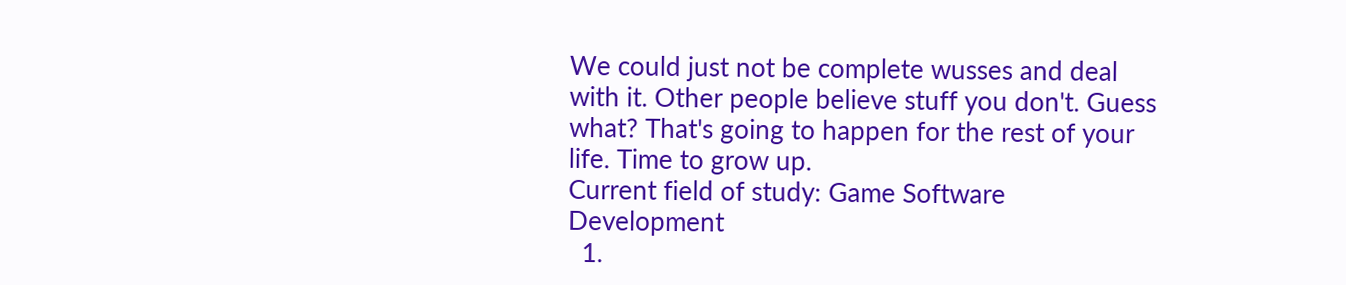We could just not be complete wusses and deal with it. Other people believe stuff you don't. Guess what? That's going to happen for the rest of your life. Time to grow up.
Current field of study: Game Software Development
  1.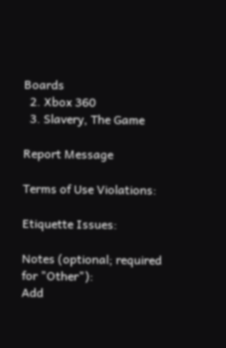Boards
  2. Xbox 360
  3. Slavery, The Game

Report Message

Terms of Use Violations:

Etiquette Issues:

Notes (optional; required for "Other"):
Add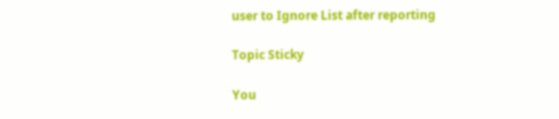user to Ignore List after reporting

Topic Sticky

You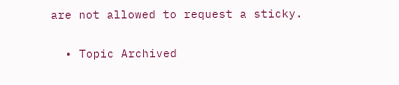are not allowed to request a sticky.

  • Topic Archived